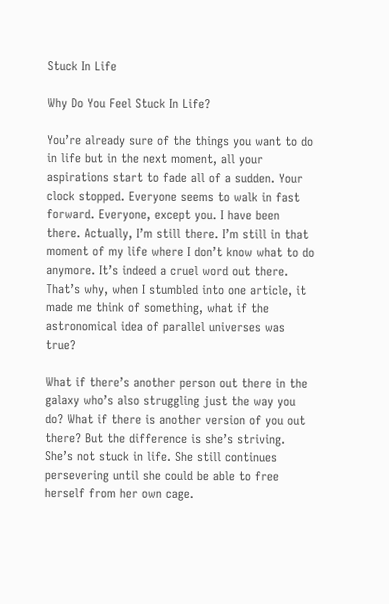Stuck In Life

Why Do You Feel Stuck In Life?

You’re already sure of the things you want to do in life but in the next moment, all your aspirations start to fade all of a sudden. Your clock stopped. Everyone seems to walk in fast forward. Everyone, except you. I have been there. Actually, I’m still there. I’m still in that moment of my life where I don’t know what to do anymore. It’s indeed a cruel word out there. That’s why, when I stumbled into one article, it made me think of something, what if the astronomical idea of parallel universes was true?

What if there’s another person out there in the galaxy who’s also struggling just the way you do? What if there is another version of you out there? But the difference is she’s striving. She’s not stuck in life. She still continues persevering until she could be able to free herself from her own cage.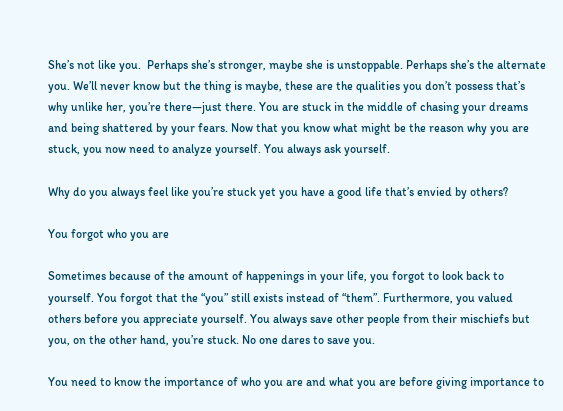She’s not like you.  Perhaps she’s stronger, maybe she is unstoppable. Perhaps she’s the alternate you. We’ll never know but the thing is maybe, these are the qualities you don’t possess that’s why unlike her, you’re there—just there. You are stuck in the middle of chasing your dreams and being shattered by your fears. Now that you know what might be the reason why you are stuck, you now need to analyze yourself. You always ask yourself.

Why do you always feel like you’re stuck yet you have a good life that’s envied by others?

You forgot who you are

Sometimes because of the amount of happenings in your life, you forgot to look back to yourself. You forgot that the “you” still exists instead of “them”. Furthermore, you valued others before you appreciate yourself. You always save other people from their mischiefs but you, on the other hand, you’re stuck. No one dares to save you.

You need to know the importance of who you are and what you are before giving importance to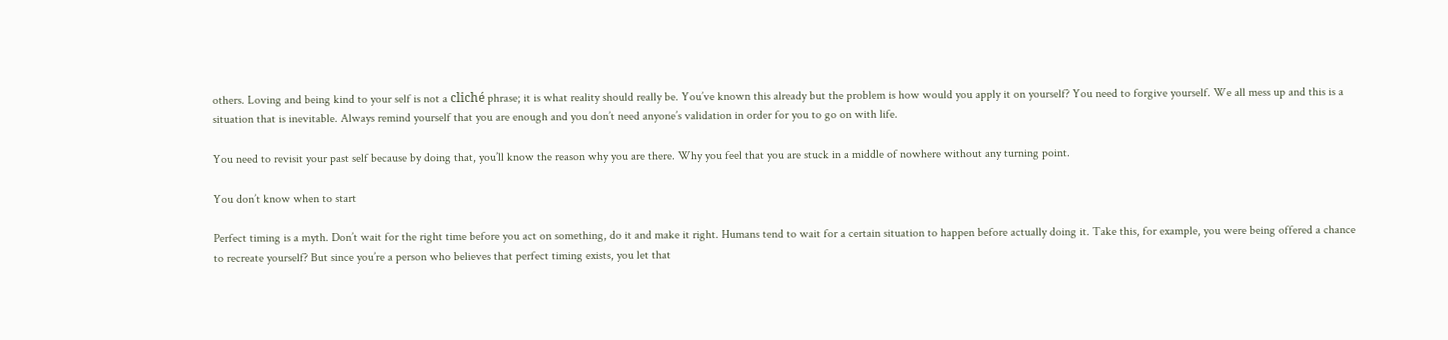others. Loving and being kind to your self is not a cliché phrase; it is what reality should really be. You’ve known this already but the problem is how would you apply it on yourself? You need to forgive yourself. We all mess up and this is a situation that is inevitable. Always remind yourself that you are enough and you don’t need anyone’s validation in order for you to go on with life.

You need to revisit your past self because by doing that, you’ll know the reason why you are there. Why you feel that you are stuck in a middle of nowhere without any turning point.

You don’t know when to start

Perfect timing is a myth. Don’t wait for the right time before you act on something, do it and make it right. Humans tend to wait for a certain situation to happen before actually doing it. Take this, for example, you were being offered a chance to recreate yourself? But since you’re a person who believes that perfect timing exists, you let that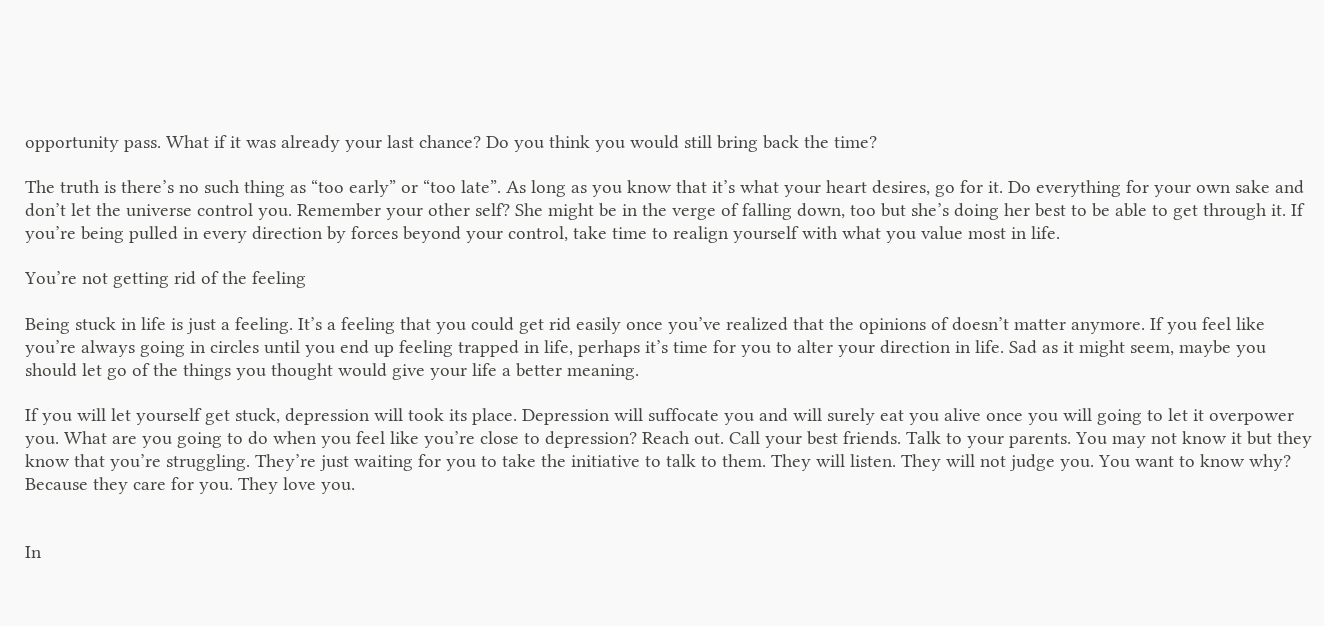opportunity pass. What if it was already your last chance? Do you think you would still bring back the time?

The truth is there’s no such thing as “too early” or “too late”. As long as you know that it’s what your heart desires, go for it. Do everything for your own sake and don’t let the universe control you. Remember your other self? She might be in the verge of falling down, too but she’s doing her best to be able to get through it. If you’re being pulled in every direction by forces beyond your control, take time to realign yourself with what you value most in life.

You’re not getting rid of the feeling

Being stuck in life is just a feeling. It’s a feeling that you could get rid easily once you’ve realized that the opinions of doesn’t matter anymore. If you feel like you’re always going in circles until you end up feeling trapped in life, perhaps it’s time for you to alter your direction in life. Sad as it might seem, maybe you should let go of the things you thought would give your life a better meaning.

If you will let yourself get stuck, depression will took its place. Depression will suffocate you and will surely eat you alive once you will going to let it overpower you. What are you going to do when you feel like you’re close to depression? Reach out. Call your best friends. Talk to your parents. You may not know it but they know that you’re struggling. They’re just waiting for you to take the initiative to talk to them. They will listen. They will not judge you. You want to know why? Because they care for you. They love you.


In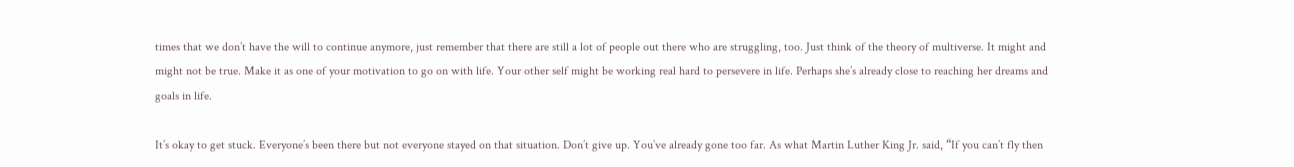times that we don’t have the will to continue anymore, just remember that there are still a lot of people out there who are struggling, too. Just think of the theory of multiverse. It might and might not be true. Make it as one of your motivation to go on with life. Your other self might be working real hard to persevere in life. Perhaps she’s already close to reaching her dreams and goals in life.

It’s okay to get stuck. Everyone’s been there but not everyone stayed on that situation. Don’t give up. You’ve already gone too far. As what Martin Luther King Jr. said, “If you can’t fly then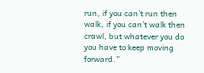run, if you can’t run then walk, if you can’t walk then crawl, but whatever you do you have to keep moving forward.”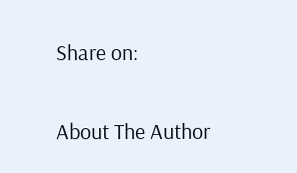Share on:

About The Author